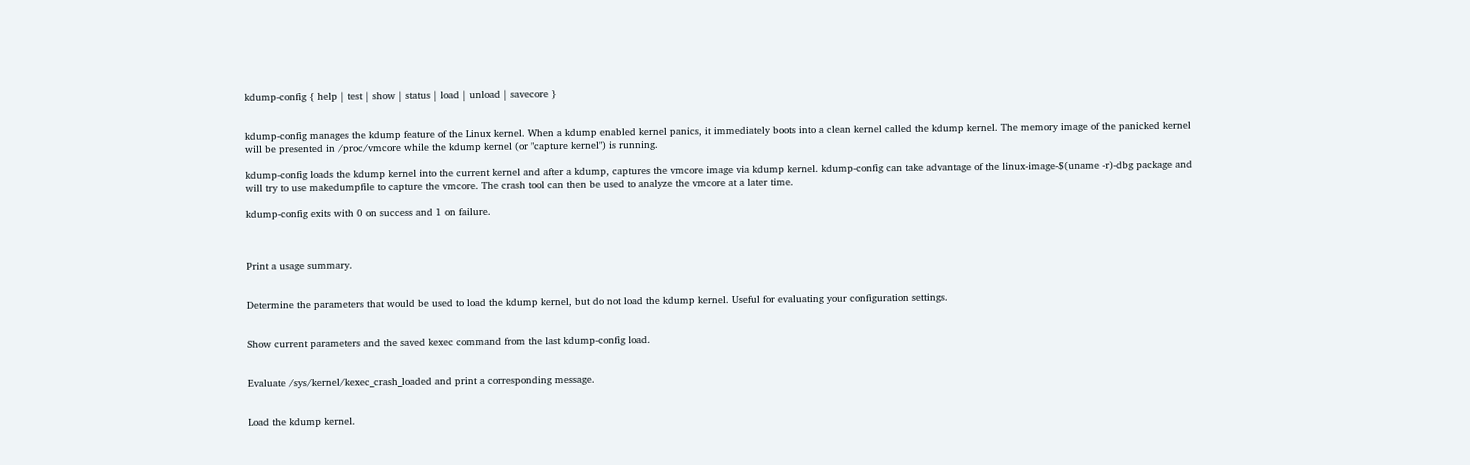kdump-config { help | test | show | status | load | unload | savecore }


kdump-config manages the kdump feature of the Linux kernel. When a kdump enabled kernel panics, it immediately boots into a clean kernel called the kdump kernel. The memory image of the panicked kernel will be presented in /proc/vmcore while the kdump kernel (or "capture kernel") is running.

kdump-config loads the kdump kernel into the current kernel and after a kdump, captures the vmcore image via kdump kernel. kdump-config can take advantage of the linux-image-$(uname -r)-dbg package and will try to use makedumpfile to capture the vmcore. The crash tool can then be used to analyze the vmcore at a later time.

kdump-config exits with 0 on success and 1 on failure.



Print a usage summary.


Determine the parameters that would be used to load the kdump kernel, but do not load the kdump kernel. Useful for evaluating your configuration settings.


Show current parameters and the saved kexec command from the last kdump-config load.


Evaluate /sys/kernel/kexec_crash_loaded and print a corresponding message.


Load the kdump kernel.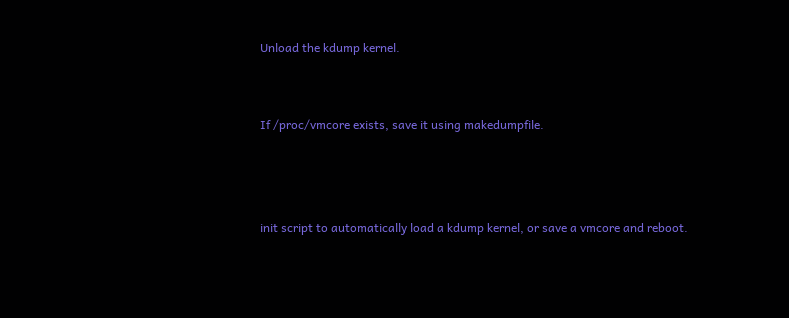Unload the kdump kernel.


If /proc/vmcore exists, save it using makedumpfile.



init script to automatically load a kdump kernel, or save a vmcore and reboot.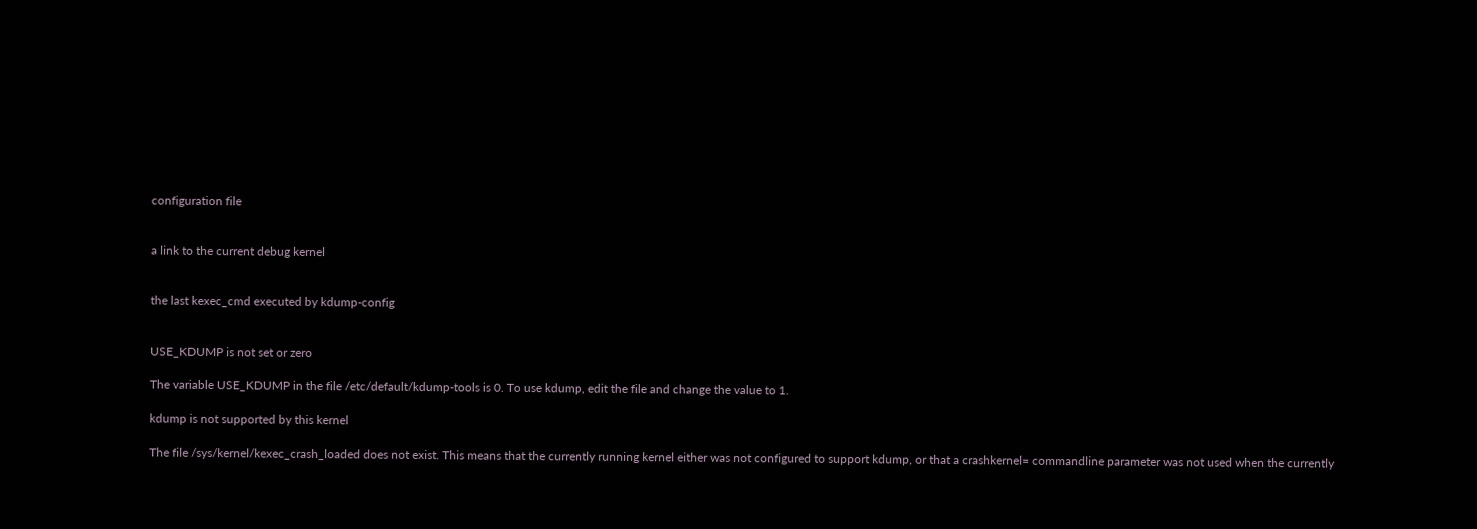configuration file


a link to the current debug kernel


the last kexec_cmd executed by kdump-config


USE_KDUMP is not set or zero

The variable USE_KDUMP in the file /etc/default/kdump-tools is 0. To use kdump, edit the file and change the value to 1.

kdump is not supported by this kernel

The file /sys/kernel/kexec_crash_loaded does not exist. This means that the currently running kernel either was not configured to support kdump, or that a crashkernel= commandline parameter was not used when the currently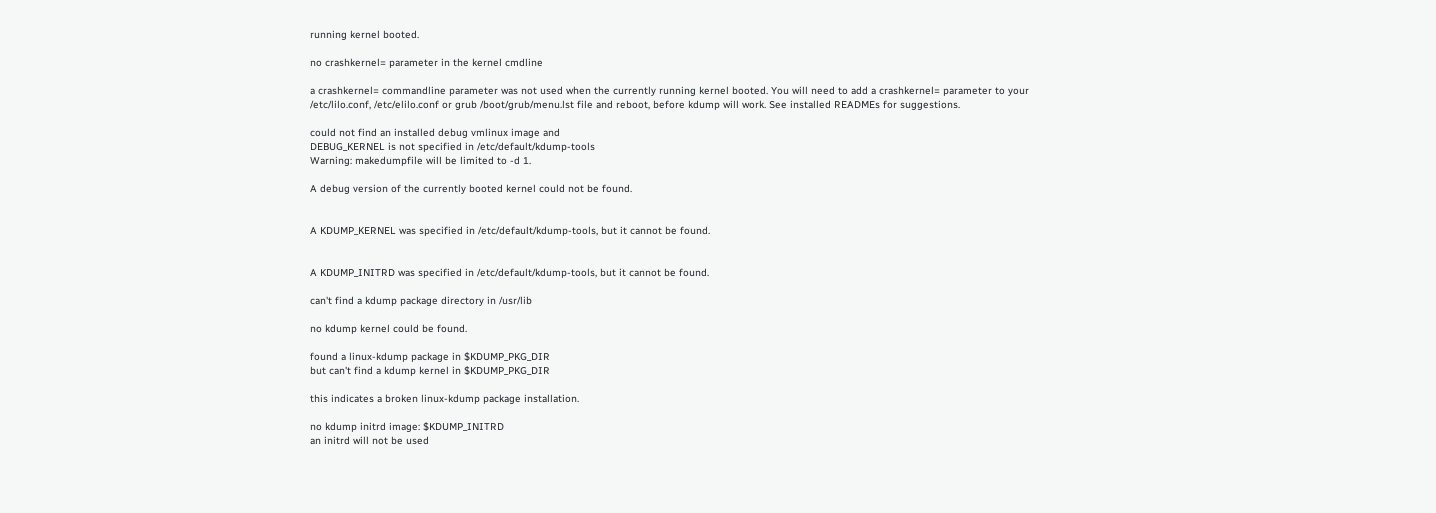running kernel booted.

no crashkernel= parameter in the kernel cmdline

a crashkernel= commandline parameter was not used when the currently running kernel booted. You will need to add a crashkernel= parameter to your /etc/lilo.conf, /etc/elilo.conf or grub /boot/grub/menu.lst file and reboot, before kdump will work. See installed READMEs for suggestions.

could not find an installed debug vmlinux image and
DEBUG_KERNEL is not specified in /etc/default/kdump-tools
Warning: makedumpfile will be limited to -d 1.

A debug version of the currently booted kernel could not be found.


A KDUMP_KERNEL was specified in /etc/default/kdump-tools, but it cannot be found.


A KDUMP_INITRD was specified in /etc/default/kdump-tools, but it cannot be found.

can't find a kdump package directory in /usr/lib

no kdump kernel could be found.

found a linux-kdump package in $KDUMP_PKG_DIR
but can't find a kdump kernel in $KDUMP_PKG_DIR

this indicates a broken linux-kdump package installation.

no kdump initrd image: $KDUMP_INITRD
an initrd will not be used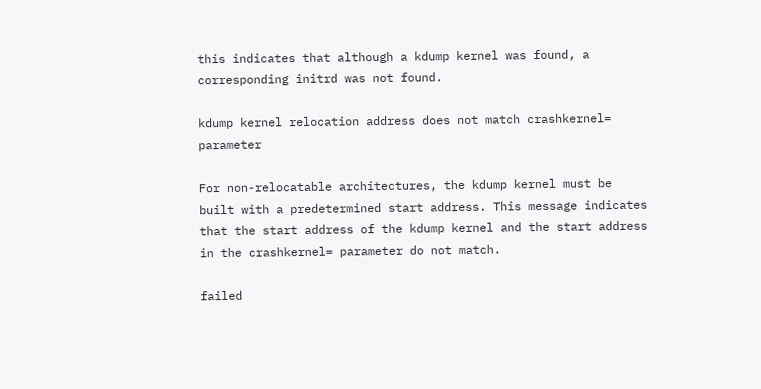this indicates that although a kdump kernel was found, a corresponding initrd was not found.

kdump kernel relocation address does not match crashkernel= parameter

For non-relocatable architectures, the kdump kernel must be built with a predetermined start address. This message indicates that the start address of the kdump kernel and the start address in the crashkernel= parameter do not match.

failed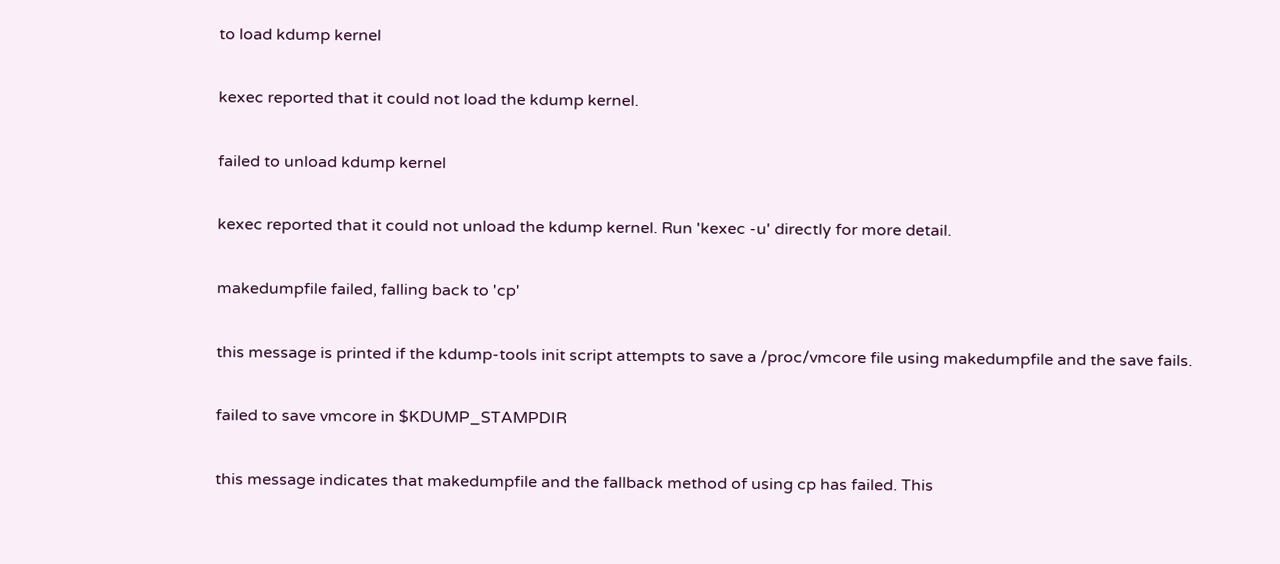to load kdump kernel

kexec reported that it could not load the kdump kernel.

failed to unload kdump kernel

kexec reported that it could not unload the kdump kernel. Run 'kexec -u' directly for more detail.

makedumpfile failed, falling back to 'cp'

this message is printed if the kdump-tools init script attempts to save a /proc/vmcore file using makedumpfile and the save fails.

failed to save vmcore in $KDUMP_STAMPDIR

this message indicates that makedumpfile and the fallback method of using cp has failed. This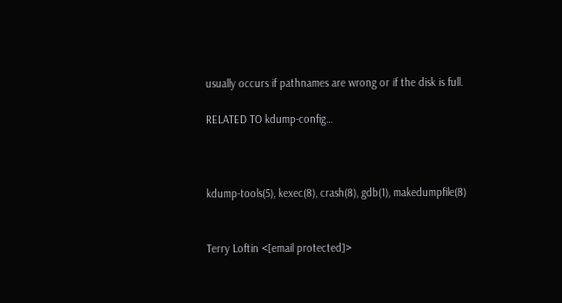usually occurs if pathnames are wrong or if the disk is full.

RELATED TO kdump-config…



kdump-tools(5), kexec(8), crash(8), gdb(1), makedumpfile(8)


Terry Loftin <[email protected]>